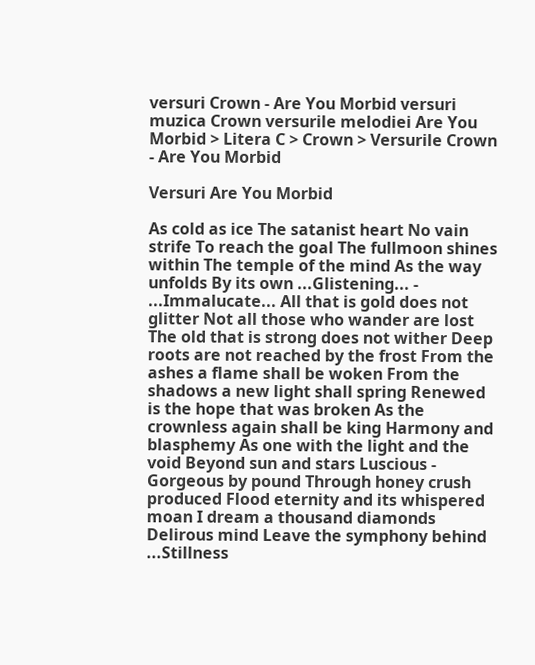versuri Crown - Are You Morbid versuri muzica Crown versurile melodiei Are You Morbid > Litera C > Crown > Versurile Crown - Are You Morbid

Versuri Are You Morbid

As cold as ice The satanist heart No vain strife To reach the goal The fullmoon shines within The temple of the mind As the way unfolds By its own ...Glistening... - ...Immalucate... All that is gold does not glitter Not all those who wander are lost The old that is strong does not wither Deep roots are not reached by the frost From the ashes a flame shall be woken From the shadows a new light shall spring Renewed is the hope that was broken As the crownless again shall be king Harmony and blasphemy As one with the light and the void Beyond sun and stars Luscious - Gorgeous by pound Through honey crush produced Flood eternity and its whispered moan I dream a thousand diamonds Delirous mind Leave the symphony behind ...Stillness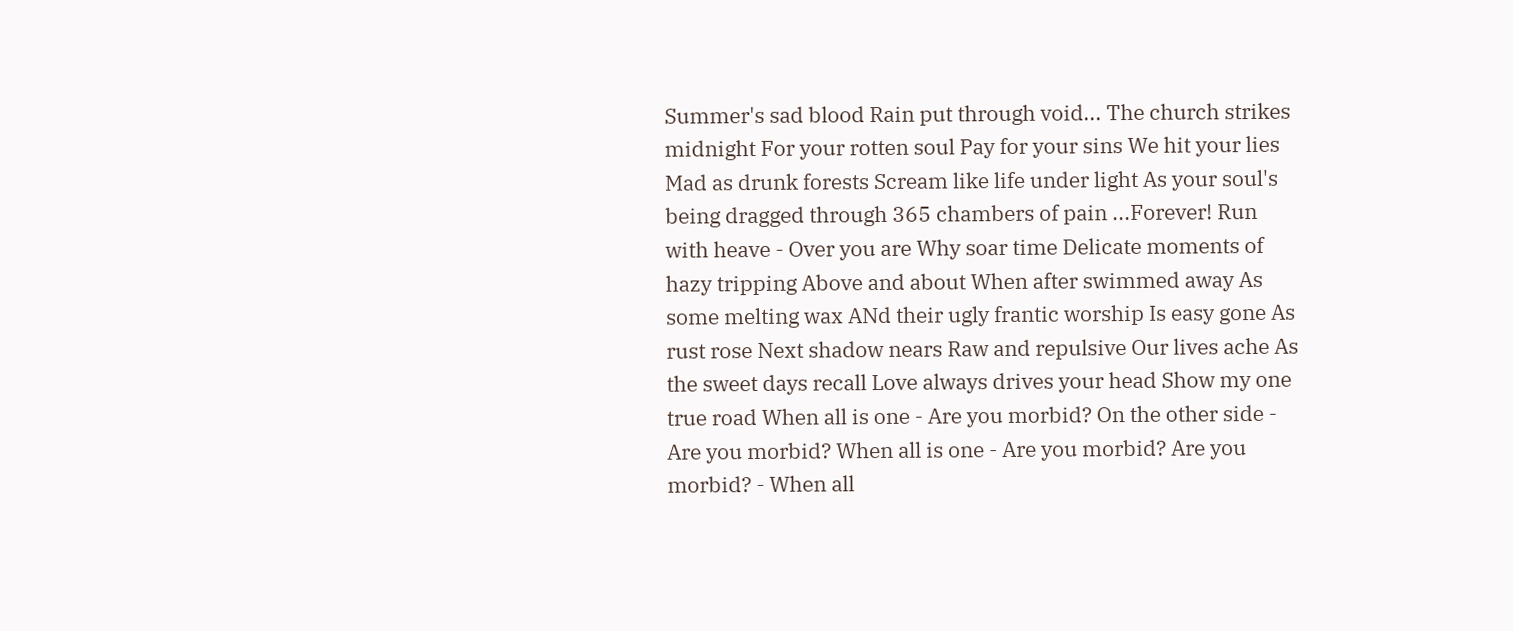Summer's sad blood Rain put through void... The church strikes midnight For your rotten soul Pay for your sins We hit your lies Mad as drunk forests Scream like life under light As your soul's being dragged through 365 chambers of pain ...Forever! Run with heave - Over you are Why soar time Delicate moments of hazy tripping Above and about When after swimmed away As some melting wax ANd their ugly frantic worship Is easy gone As rust rose Next shadow nears Raw and repulsive Our lives ache As the sweet days recall Love always drives your head Show my one true road When all is one - Are you morbid? On the other side - Are you morbid? When all is one - Are you morbid? Are you morbid? - When all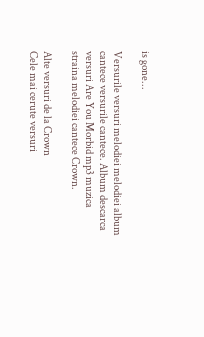is gone...

Versurile versuri melodiei melodiei album cantece versurile cantece. Album descarca versuri Are You Morbid mp3 muzica straina melodiei cantece Crown.

Alte versuri de la Crown
Cele mai cerute versuri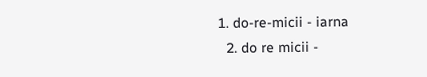1. do-re-micii - iarna
  2. do re micii -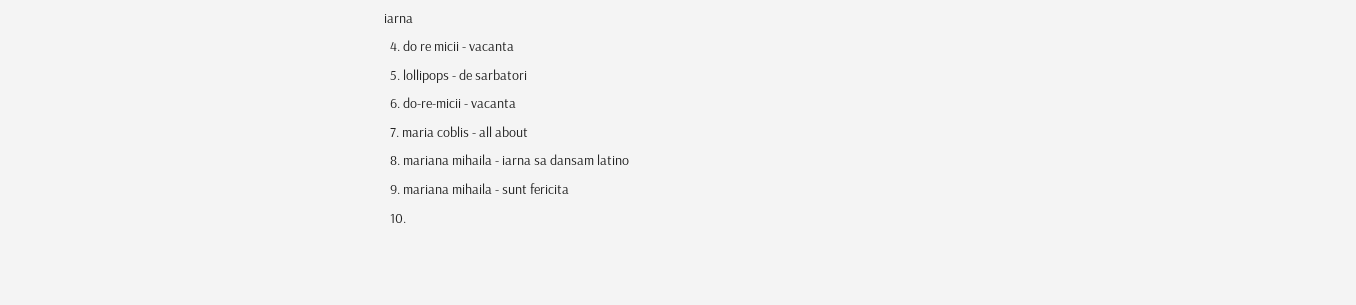iarna
  4. do re micii - vacanta
  5. lollipops - de sarbatori
  6. do-re-micii - vacanta
  7. maria coblis - all about
  8. mariana mihaila - iarna sa dansam latino
  9. mariana mihaila - sunt fericita
  10.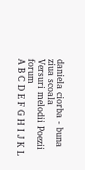daniela ciorba - buna ziua scoala
Versuri melodii Poezii forum
A B C D E F G H I J K L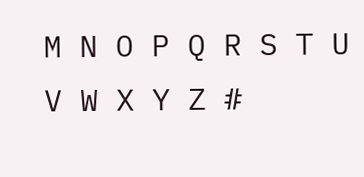M N O P Q R S T U V W X Y Z #